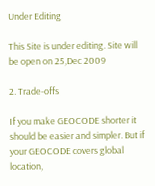Under Editing

This Site is under editing. Site will be open on 25,Dec 2009

2. Trade-offs

If you make GEOCODE shorter it should be easier and simpler. But if your GEOCODE covers global location,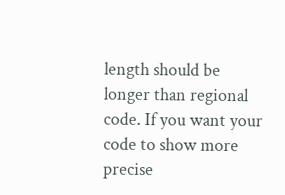length should be longer than regional code. If you want your code to show more precise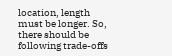location, length must be longer. So, there should be following trade-offs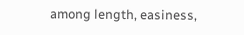among length, easiness,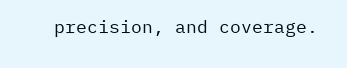precision, and coverage.